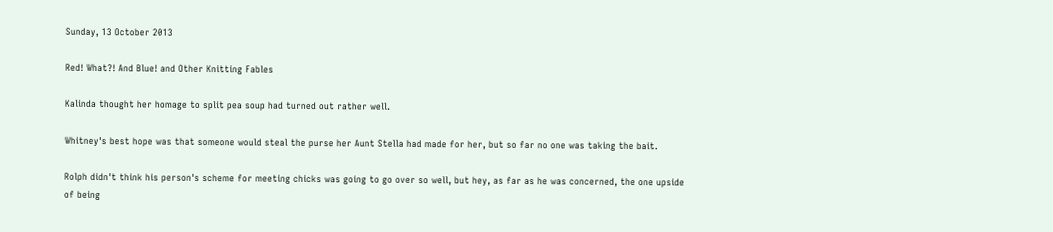Sunday, 13 October 2013

Red! What?! And Blue! and Other Knitting Fables

Kalinda thought her homage to split pea soup had turned out rather well.

Whitney's best hope was that someone would steal the purse her Aunt Stella had made for her, but so far no one was taking the bait.

Rolph didn't think his person's scheme for meeting chicks was going to go over so well, but hey, as far as he was concerned, the one upside of being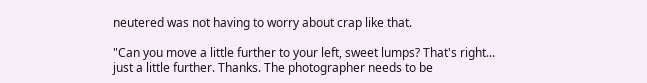neutered was not having to worry about crap like that.

"Can you move a little further to your left, sweet lumps? That's right... just a little further. Thanks. The photographer needs to be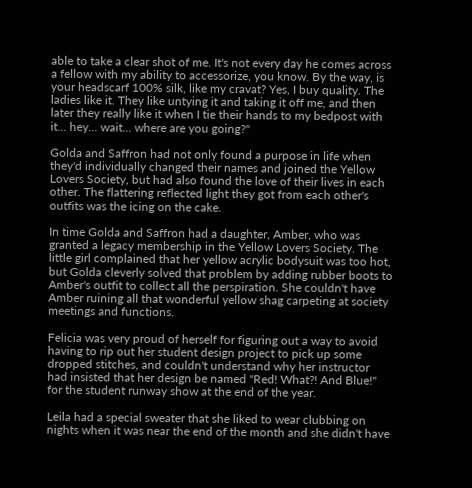able to take a clear shot of me. It's not every day he comes across a fellow with my ability to accessorize, you know. By the way, is your headscarf 100% silk, like my cravat? Yes, I buy quality. The ladies like it. They like untying it and taking it off me, and then later they really like it when I tie their hands to my bedpost with it... hey... wait... where are you going?"

Golda and Saffron had not only found a purpose in life when they'd individually changed their names and joined the Yellow Lovers Society, but had also found the love of their lives in each other. The flattering reflected light they got from each other's outfits was the icing on the cake.

In time Golda and Saffron had a daughter, Amber, who was granted a legacy membership in the Yellow Lovers Society. The little girl complained that her yellow acrylic bodysuit was too hot, but Golda cleverly solved that problem by adding rubber boots to Amber's outfit to collect all the perspiration. She couldn't have Amber ruining all that wonderful yellow shag carpeting at society meetings and functions.

Felicia was very proud of herself for figuring out a way to avoid having to rip out her student design project to pick up some dropped stitches, and couldn't understand why her instructor had insisted that her design be named "Red! What?! And Blue!" for the student runway show at the end of the year.

Leila had a special sweater that she liked to wear clubbing on nights when it was near the end of the month and she didn't have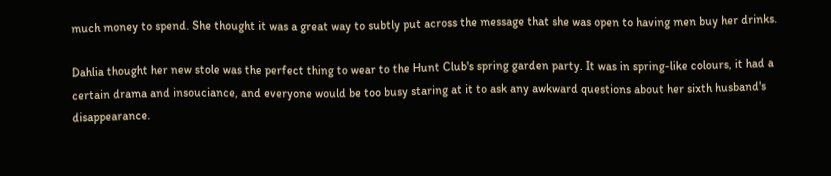much money to spend. She thought it was a great way to subtly put across the message that she was open to having men buy her drinks.

Dahlia thought her new stole was the perfect thing to wear to the Hunt Club's spring garden party. It was in spring-like colours, it had a certain drama and insouciance, and everyone would be too busy staring at it to ask any awkward questions about her sixth husband's disappearance.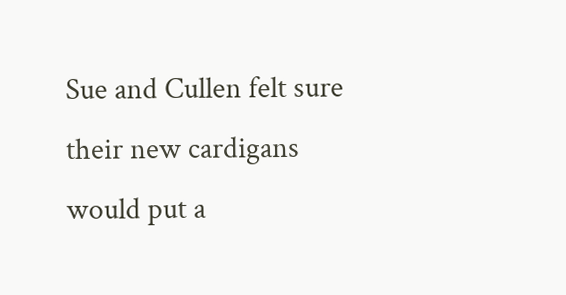Sue and Cullen felt sure their new cardigans would put a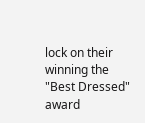lock on their winning the "Best Dressed" award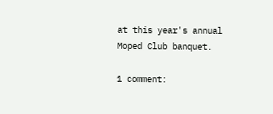at this year's annual Moped Club banquet.

1 comment: